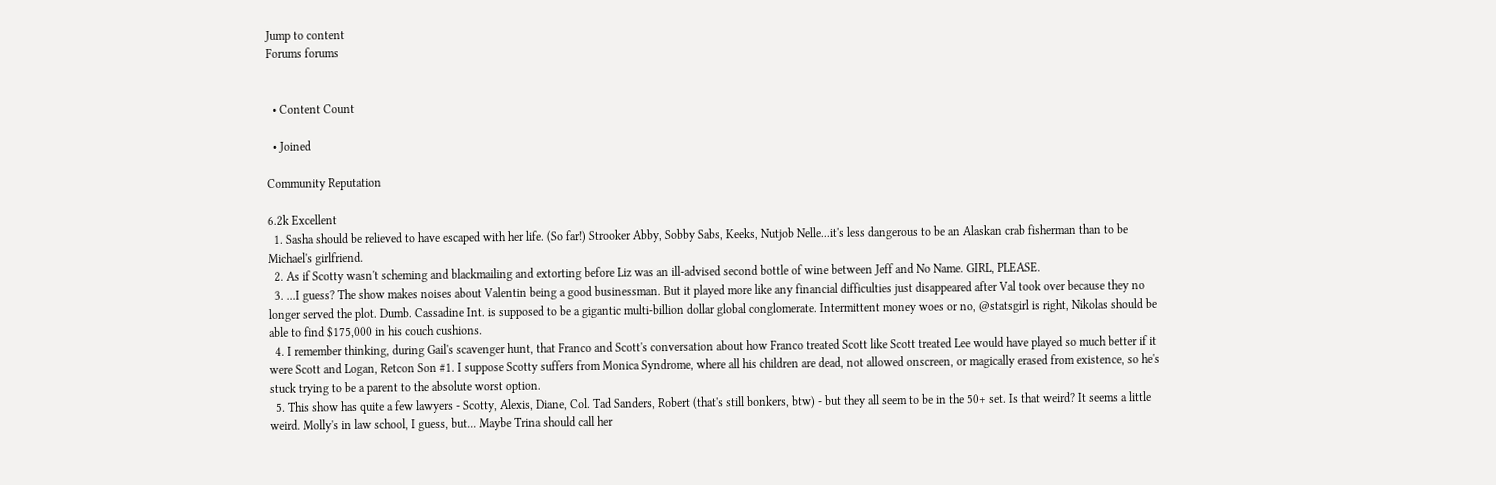Jump to content
Forums forums


  • Content Count

  • Joined

Community Reputation

6.2k Excellent
  1. Sasha should be relieved to have escaped with her life. (So far!) Strooker Abby, Sobby Sabs, Keeks, Nutjob Nelle...it's less dangerous to be an Alaskan crab fisherman than to be Michael's girlfriend.
  2. As if Scotty wasn't scheming and blackmailing and extorting before Liz was an ill-advised second bottle of wine between Jeff and No Name. GIRL, PLEASE.
  3. ...I guess? The show makes noises about Valentin being a good businessman. But it played more like any financial difficulties just disappeared after Val took over because they no longer served the plot. Dumb. Cassadine Int. is supposed to be a gigantic multi-billion dollar global conglomerate. Intermittent money woes or no, @statsgirl is right, Nikolas should be able to find $175,000 in his couch cushions.
  4. I remember thinking, during Gail's scavenger hunt, that Franco and Scott's conversation about how Franco treated Scott like Scott treated Lee would have played so much better if it were Scott and Logan, Retcon Son #1. I suppose Scotty suffers from Monica Syndrome, where all his children are dead, not allowed onscreen, or magically erased from existence, so he's stuck trying to be a parent to the absolute worst option.
  5. This show has quite a few lawyers - Scotty, Alexis, Diane, Col. Tad Sanders, Robert (that's still bonkers, btw) - but they all seem to be in the 50+ set. Is that weird? It seems a little weird. Molly's in law school, I guess, but... Maybe Trina should call her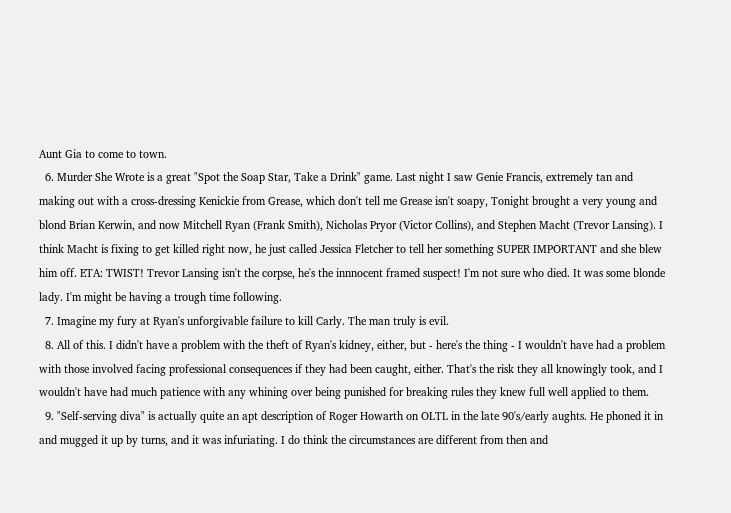Aunt Gia to come to town.
  6. Murder She Wrote is a great "Spot the Soap Star, Take a Drink" game. Last night I saw Genie Francis, extremely tan and making out with a cross-dressing Kenickie from Grease, which don't tell me Grease isn't soapy, Tonight brought a very young and blond Brian Kerwin, and now Mitchell Ryan (Frank Smith), Nicholas Pryor (Victor Collins), and Stephen Macht (Trevor Lansing). I think Macht is fixing to get killed right now, he just called Jessica Fletcher to tell her something SUPER IMPORTANT and she blew him off. ETA: TWIST! Trevor Lansing isn't the corpse, he's the innnocent framed suspect! I'm not sure who died. It was some blonde lady. I'm might be having a trough time following.
  7. Imagine my fury at Ryan's unforgivable failure to kill Carly. The man truly is evil.
  8. All of this. I didn't have a problem with the theft of Ryan's kidney, either, but - here's the thing - I wouldn't have had a problem with those involved facing professional consequences if they had been caught, either. That's the risk they all knowingly took, and I wouldn't have had much patience with any whining over being punished for breaking rules they knew full well applied to them.
  9. "Self-serving diva" is actually quite an apt description of Roger Howarth on OLTL in the late 90's/early aughts. He phoned it in and mugged it up by turns, and it was infuriating. I do think the circumstances are different from then and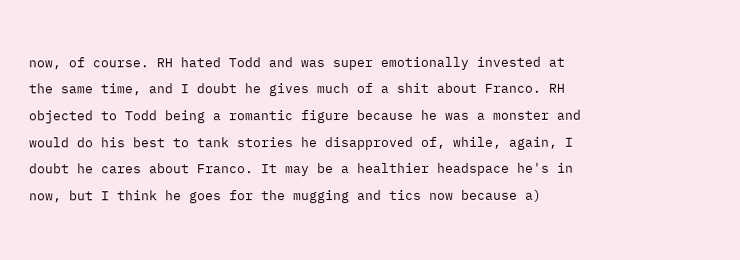now, of course. RH hated Todd and was super emotionally invested at the same time, and I doubt he gives much of a shit about Franco. RH objected to Todd being a romantic figure because he was a monster and would do his best to tank stories he disapproved of, while, again, I doubt he cares about Franco. It may be a healthier headspace he's in now, but I think he goes for the mugging and tics now because a)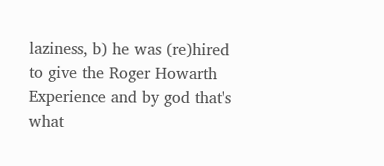laziness, b) he was (re)hired to give the Roger Howarth Experience and by god that's what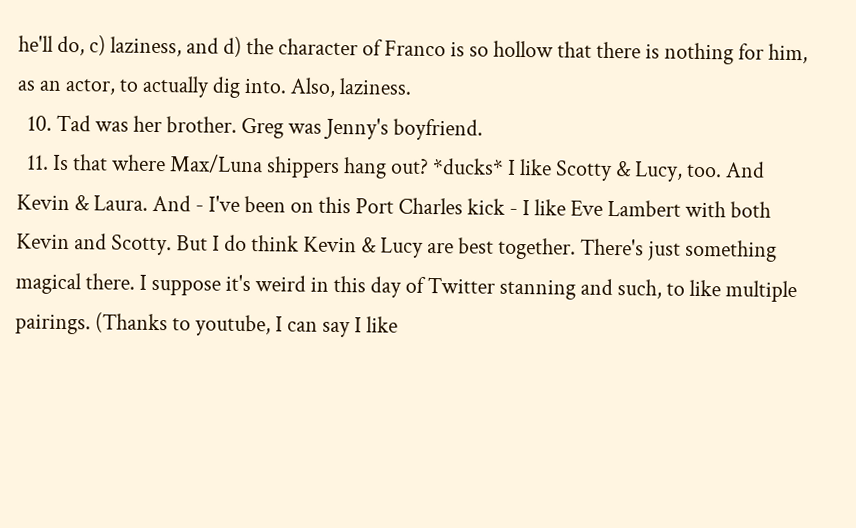he'll do, c) laziness, and d) the character of Franco is so hollow that there is nothing for him, as an actor, to actually dig into. Also, laziness.
  10. Tad was her brother. Greg was Jenny's boyfriend.
  11. Is that where Max/Luna shippers hang out? *ducks* I like Scotty & Lucy, too. And Kevin & Laura. And - I've been on this Port Charles kick - I like Eve Lambert with both Kevin and Scotty. But I do think Kevin & Lucy are best together. There's just something magical there. I suppose it's weird in this day of Twitter stanning and such, to like multiple pairings. (Thanks to youtube, I can say I like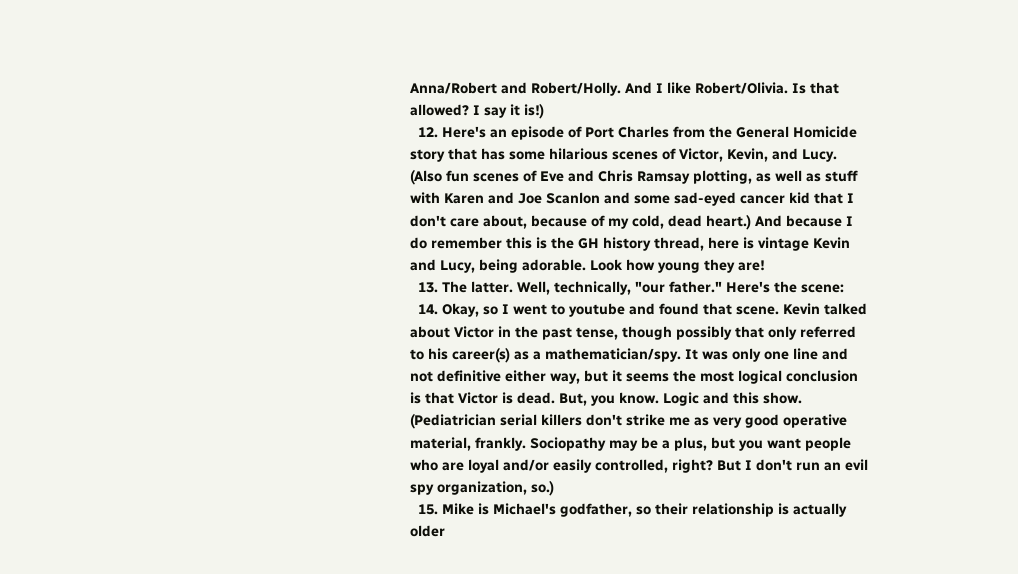Anna/Robert and Robert/Holly. And I like Robert/Olivia. Is that allowed? I say it is!)
  12. Here's an episode of Port Charles from the General Homicide story that has some hilarious scenes of Victor, Kevin, and Lucy. (Also fun scenes of Eve and Chris Ramsay plotting, as well as stuff with Karen and Joe Scanlon and some sad-eyed cancer kid that I don't care about, because of my cold, dead heart.) And because I do remember this is the GH history thread, here is vintage Kevin and Lucy, being adorable. Look how young they are!
  13. The latter. Well, technically, "our father." Here's the scene:
  14. Okay, so I went to youtube and found that scene. Kevin talked about Victor in the past tense, though possibly that only referred to his career(s) as a mathematician/spy. It was only one line and not definitive either way, but it seems the most logical conclusion is that Victor is dead. But, you know. Logic and this show. (Pediatrician serial killers don't strike me as very good operative material, frankly. Sociopathy may be a plus, but you want people who are loyal and/or easily controlled, right? But I don't run an evil spy organization, so.)
  15. Mike is Michael's godfather, so their relationship is actually older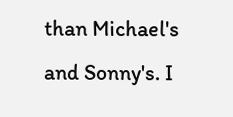than Michael's and Sonny's. I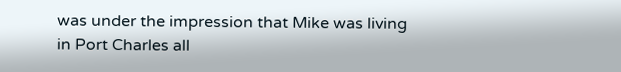was under the impression that Mike was living in Port Charles all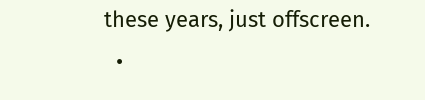these years, just offscreen.
  •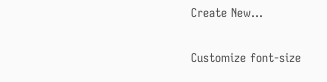Create New...

Customize font-size